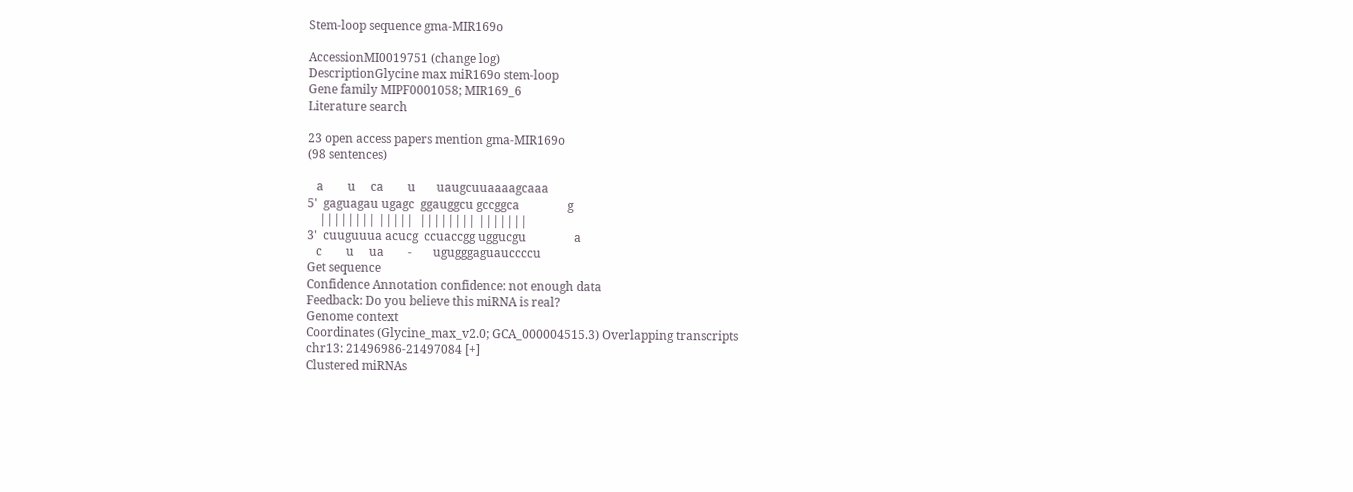Stem-loop sequence gma-MIR169o

AccessionMI0019751 (change log)
DescriptionGlycine max miR169o stem-loop
Gene family MIPF0001058; MIR169_6
Literature search

23 open access papers mention gma-MIR169o
(98 sentences)

   a        u     ca        u       uaugcuuaaaagcaaa
5'  gaguagau ugagc  ggauggcu gccggca                g
    |||||||| |||||  |||||||| |||||||
3'  cuuguuua acucg  ccuaccgg uggucgu                a
   c        u     ua        -       ugugggaguauccccu
Get sequence
Confidence Annotation confidence: not enough data
Feedback: Do you believe this miRNA is real?
Genome context
Coordinates (Glycine_max_v2.0; GCA_000004515.3) Overlapping transcripts
chr13: 21496986-21497084 [+]
Clustered miRNAs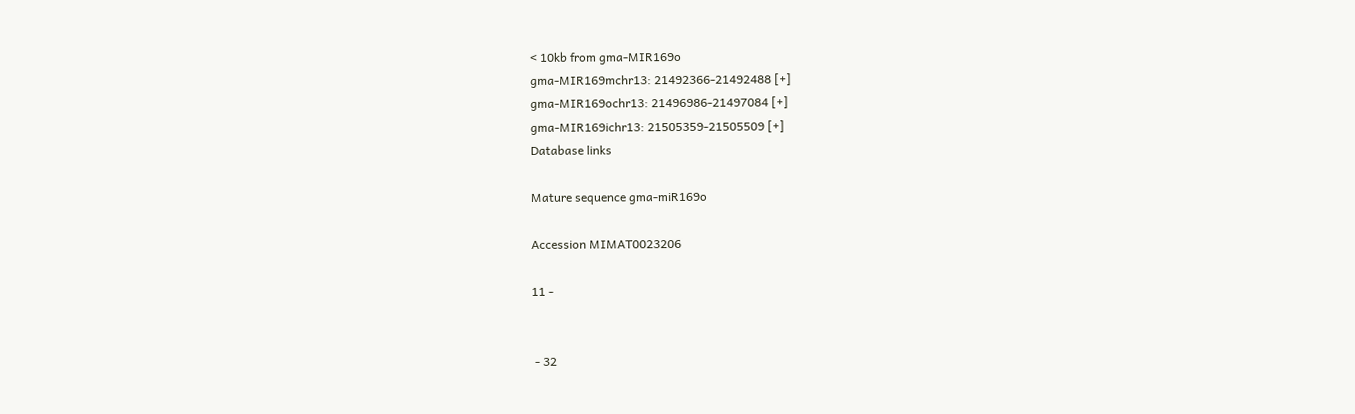< 10kb from gma-MIR169o
gma-MIR169mchr13: 21492366-21492488 [+]
gma-MIR169ochr13: 21496986-21497084 [+]
gma-MIR169ichr13: 21505359-21505509 [+]
Database links

Mature sequence gma-miR169o

Accession MIMAT0023206

11 -


 - 32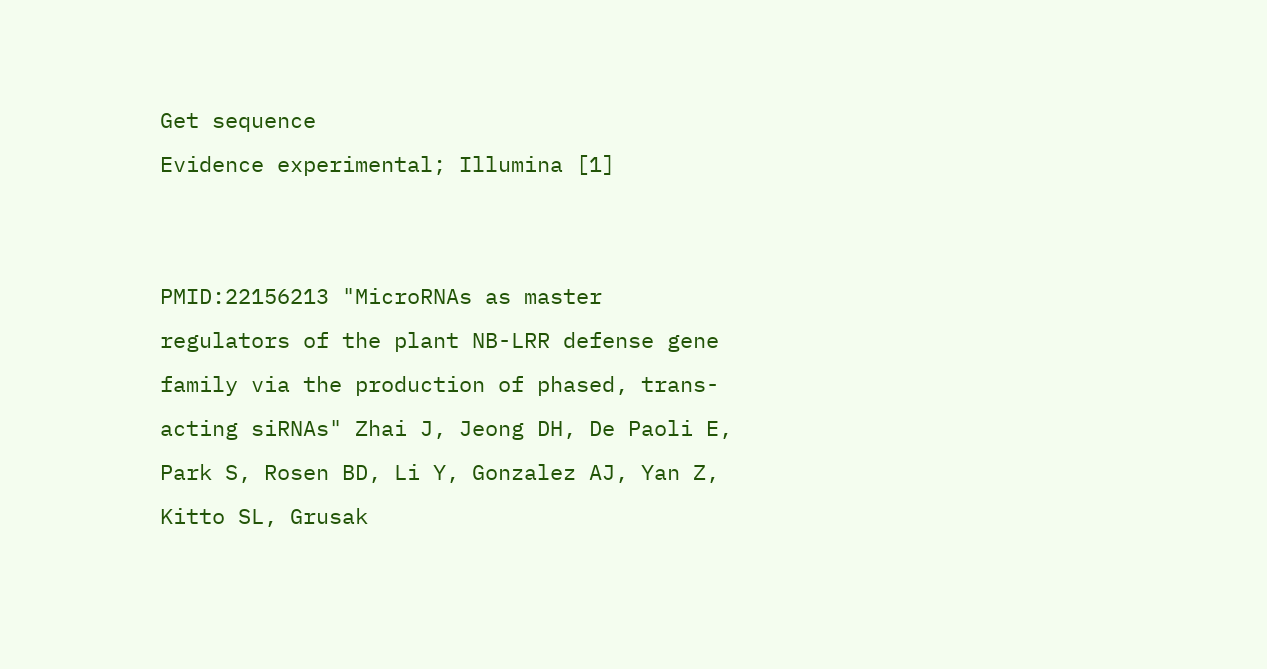Get sequence
Evidence experimental; Illumina [1]


PMID:22156213 "MicroRNAs as master regulators of the plant NB-LRR defense gene family via the production of phased, trans-acting siRNAs" Zhai J, Jeong DH, De Paoli E, Park S, Rosen BD, Li Y, Gonzalez AJ, Yan Z, Kitto SL, Grusak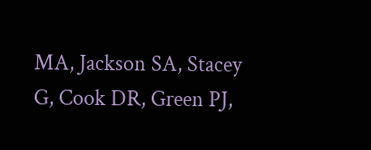MA, Jackson SA, Stacey G, Cook DR, Green PJ,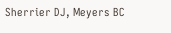Sherrier DJ, Meyers BC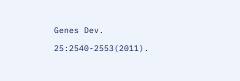Genes Dev. 25:2540-2553(2011).